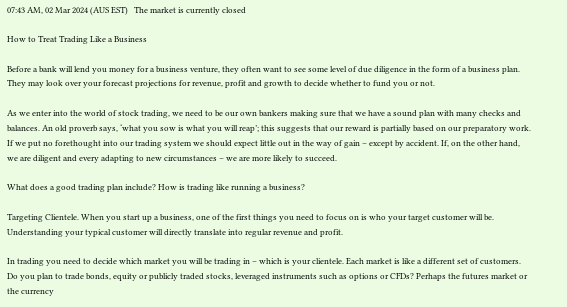07:43 AM, 02 Mar 2024 (AUS EST)   The market is currently closed

How to Treat Trading Like a Business

Before a bank will lend you money for a business venture, they often want to see some level of due diligence in the form of a business plan. They may look over your forecast projections for revenue, profit and growth to decide whether to fund you or not.

As we enter into the world of stock trading, we need to be our own bankers making sure that we have a sound plan with many checks and balances. An old proverb says, ‘what you sow is what you will reap’; this suggests that our reward is partially based on our preparatory work. If we put no forethought into our trading system we should expect little out in the way of gain – except by accident. If, on the other hand, we are diligent and every adapting to new circumstances – we are more likely to succeed.

What does a good trading plan include? How is trading like running a business?

Targeting Clientele. When you start up a business, one of the first things you need to focus on is who your target customer will be. Understanding your typical customer will directly translate into regular revenue and profit.

In trading you need to decide which market you will be trading in – which is your clientele. Each market is like a different set of customers. Do you plan to trade bonds, equity or publicly traded stocks, leveraged instruments such as options or CFDs? Perhaps the futures market or the currency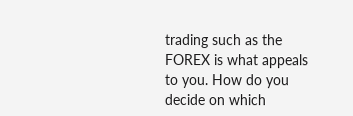trading such as the FOREX is what appeals to you. How do you decide on which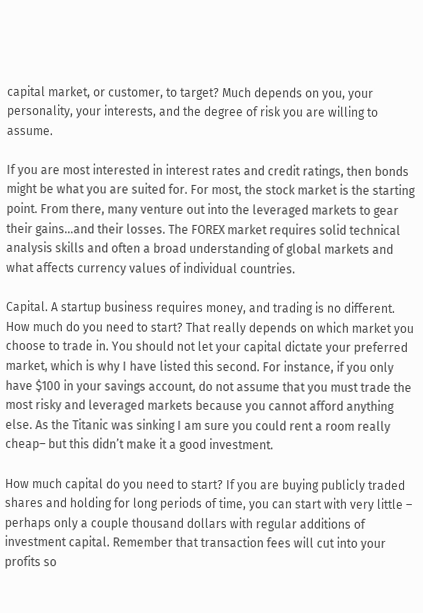capital market, or customer, to target? Much depends on you, your personality, your interests, and the degree of risk you are willing to assume.

If you are most interested in interest rates and credit ratings, then bonds might be what you are suited for. For most, the stock market is the starting point. From there, many venture out into the leveraged markets to gear their gains…and their losses. The FOREX market requires solid technical analysis skills and often a broad understanding of global markets and what affects currency values of individual countries.

Capital. A startup business requires money, and trading is no different. How much do you need to start? That really depends on which market you choose to trade in. You should not let your capital dictate your preferred market, which is why I have listed this second. For instance, if you only have $100 in your savings account, do not assume that you must trade the most risky and leveraged markets because you cannot afford anything else. As the Titanic was sinking I am sure you could rent a room really cheap– but this didn’t make it a good investment.

How much capital do you need to start? If you are buying publicly traded shares and holding for long periods of time, you can start with very little – perhaps only a couple thousand dollars with regular additions of investment capital. Remember that transaction fees will cut into your profits so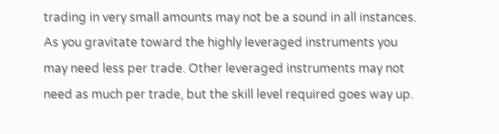trading in very small amounts may not be a sound in all instances. As you gravitate toward the highly leveraged instruments you may need less per trade. Other leveraged instruments may not need as much per trade, but the skill level required goes way up.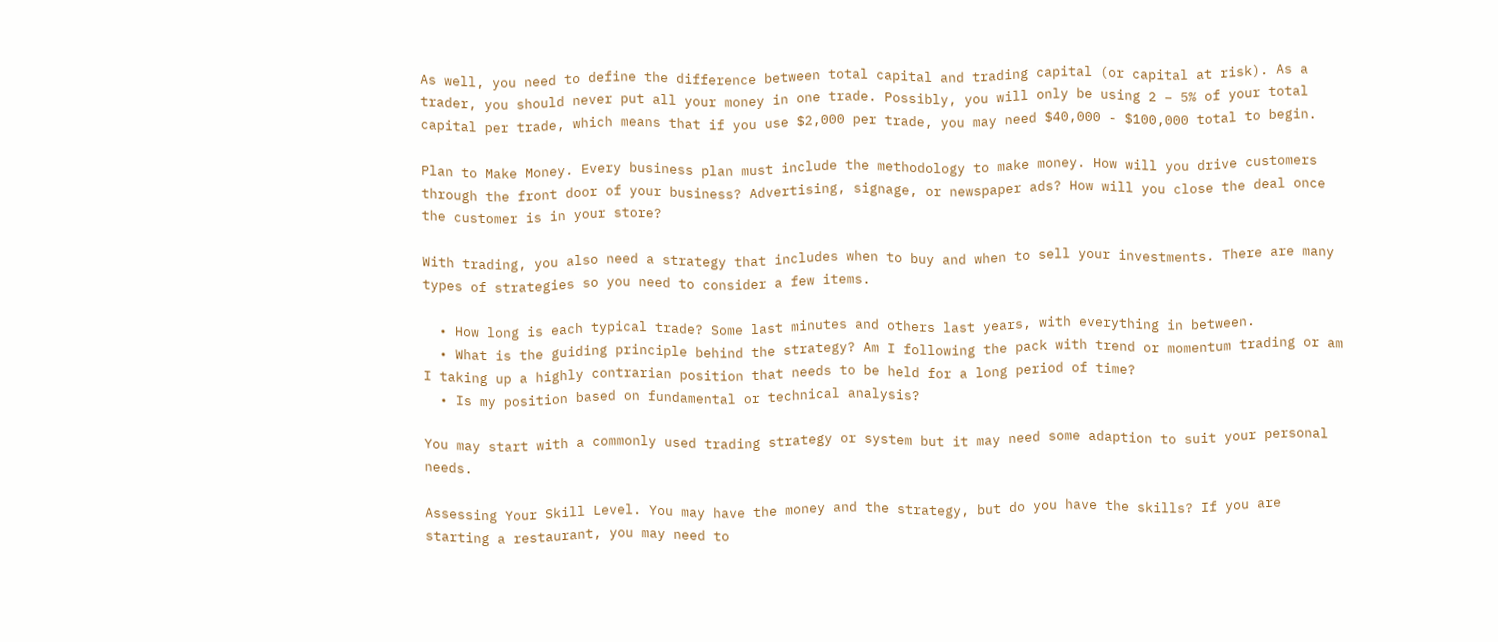As well, you need to define the difference between total capital and trading capital (or capital at risk). As a trader, you should never put all your money in one trade. Possibly, you will only be using 2 – 5% of your total capital per trade, which means that if you use $2,000 per trade, you may need $40,000 - $100,000 total to begin.

Plan to Make Money. Every business plan must include the methodology to make money. How will you drive customers through the front door of your business? Advertising, signage, or newspaper ads? How will you close the deal once the customer is in your store?

With trading, you also need a strategy that includes when to buy and when to sell your investments. There are many types of strategies so you need to consider a few items.

  • How long is each typical trade? Some last minutes and others last years, with everything in between.
  • What is the guiding principle behind the strategy? Am I following the pack with trend or momentum trading or am I taking up a highly contrarian position that needs to be held for a long period of time?
  • Is my position based on fundamental or technical analysis?

You may start with a commonly used trading strategy or system but it may need some adaption to suit your personal needs.

Assessing Your Skill Level. You may have the money and the strategy, but do you have the skills? If you are starting a restaurant, you may need to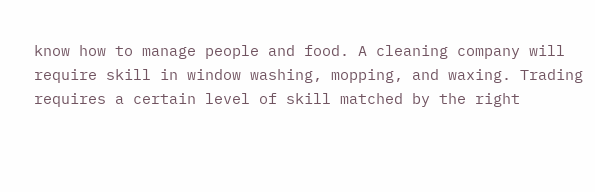know how to manage people and food. A cleaning company will require skill in window washing, mopping, and waxing. Trading requires a certain level of skill matched by the right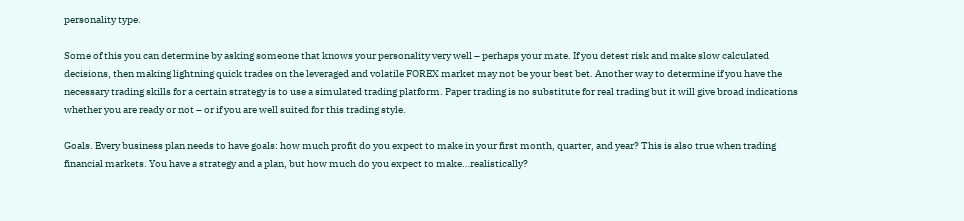personality type.

Some of this you can determine by asking someone that knows your personality very well – perhaps your mate. If you detest risk and make slow calculated decisions, then making lightning quick trades on the leveraged and volatile FOREX market may not be your best bet. Another way to determine if you have the necessary trading skills for a certain strategy is to use a simulated trading platform. Paper trading is no substitute for real trading but it will give broad indications whether you are ready or not – or if you are well suited for this trading style.

Goals. Every business plan needs to have goals: how much profit do you expect to make in your first month, quarter, and year? This is also true when trading financial markets. You have a strategy and a plan, but how much do you expect to make…realistically?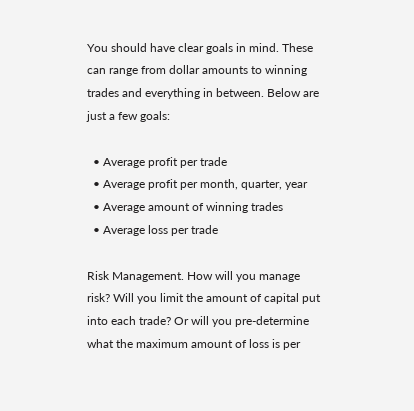You should have clear goals in mind. These can range from dollar amounts to winning trades and everything in between. Below are just a few goals:

  • Average profit per trade
  • Average profit per month, quarter, year
  • Average amount of winning trades
  • Average loss per trade

Risk Management. How will you manage risk? Will you limit the amount of capital put into each trade? Or will you pre-determine what the maximum amount of loss is per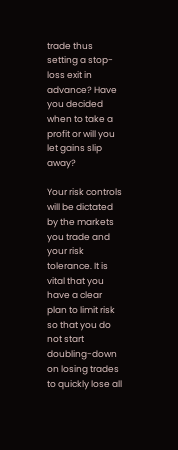trade thus setting a stop-loss exit in advance? Have you decided when to take a profit or will you let gains slip away?

Your risk controls will be dictated by the markets you trade and your risk tolerance. It is vital that you have a clear plan to limit risk so that you do not start doubling-down on losing trades to quickly lose all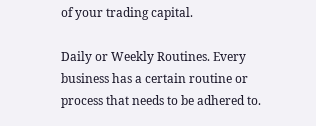of your trading capital.

Daily or Weekly Routines. Every business has a certain routine or process that needs to be adhered to.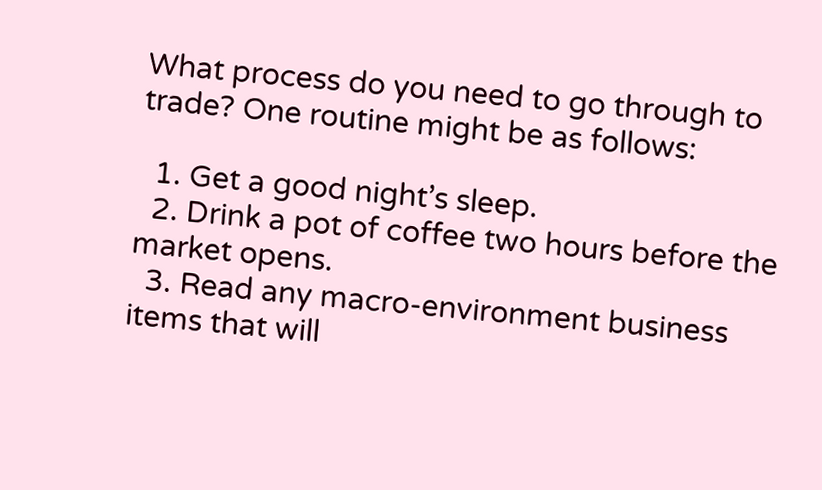What process do you need to go through to trade? One routine might be as follows:

  1. Get a good night’s sleep.
  2. Drink a pot of coffee two hours before the market opens.
  3. Read any macro-environment business items that will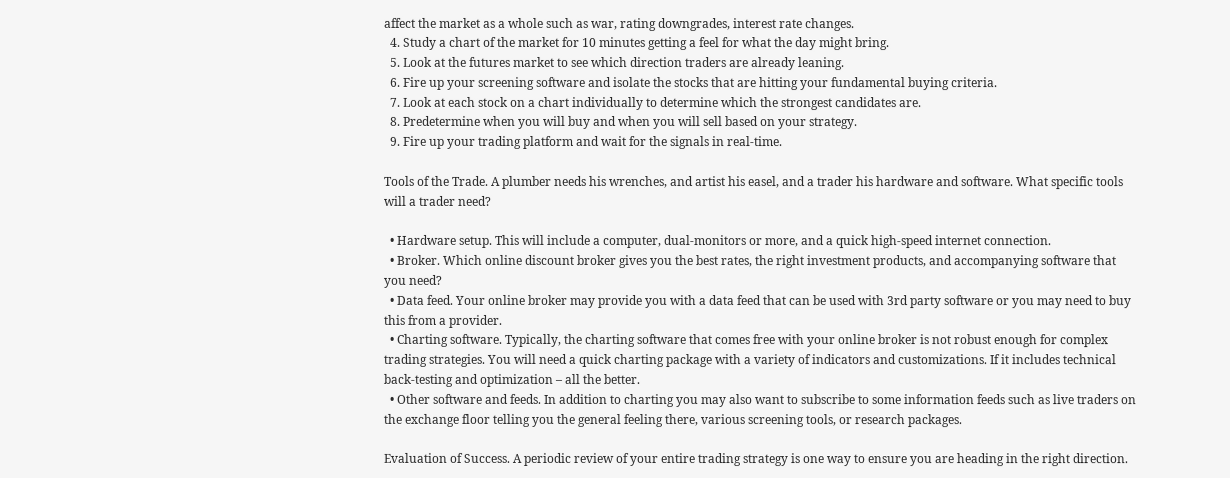affect the market as a whole such as war, rating downgrades, interest rate changes.
  4. Study a chart of the market for 10 minutes getting a feel for what the day might bring.
  5. Look at the futures market to see which direction traders are already leaning.
  6. Fire up your screening software and isolate the stocks that are hitting your fundamental buying criteria.
  7. Look at each stock on a chart individually to determine which the strongest candidates are.
  8. Predetermine when you will buy and when you will sell based on your strategy.
  9. Fire up your trading platform and wait for the signals in real-time.

Tools of the Trade. A plumber needs his wrenches, and artist his easel, and a trader his hardware and software. What specific tools will a trader need?

  • Hardware setup. This will include a computer, dual-monitors or more, and a quick high-speed internet connection.
  • Broker. Which online discount broker gives you the best rates, the right investment products, and accompanying software that you need?
  • Data feed. Your online broker may provide you with a data feed that can be used with 3rd party software or you may need to buy this from a provider.
  • Charting software. Typically, the charting software that comes free with your online broker is not robust enough for complex trading strategies. You will need a quick charting package with a variety of indicators and customizations. If it includes technical back-testing and optimization – all the better.
  • Other software and feeds. In addition to charting you may also want to subscribe to some information feeds such as live traders on the exchange floor telling you the general feeling there, various screening tools, or research packages.

Evaluation of Success. A periodic review of your entire trading strategy is one way to ensure you are heading in the right direction.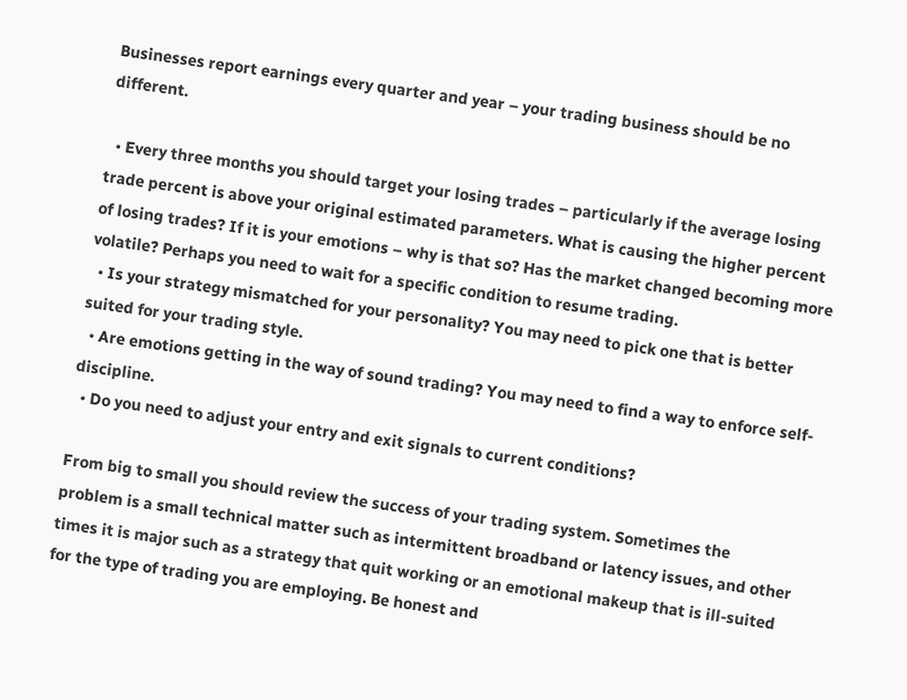Businesses report earnings every quarter and year – your trading business should be no different.

  • Every three months you should target your losing trades – particularly if the average losing trade percent is above your original estimated parameters. What is causing the higher percent of losing trades? If it is your emotions – why is that so? Has the market changed becoming more volatile? Perhaps you need to wait for a specific condition to resume trading.
  • Is your strategy mismatched for your personality? You may need to pick one that is better suited for your trading style.
  • Are emotions getting in the way of sound trading? You may need to find a way to enforce self-discipline.
  • Do you need to adjust your entry and exit signals to current conditions?

From big to small you should review the success of your trading system. Sometimes the problem is a small technical matter such as intermittent broadband or latency issues, and other times it is major such as a strategy that quit working or an emotional makeup that is ill-suited for the type of trading you are employing. Be honest and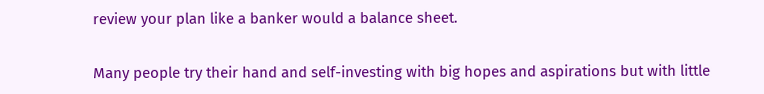review your plan like a banker would a balance sheet.

Many people try their hand and self-investing with big hopes and aspirations but with little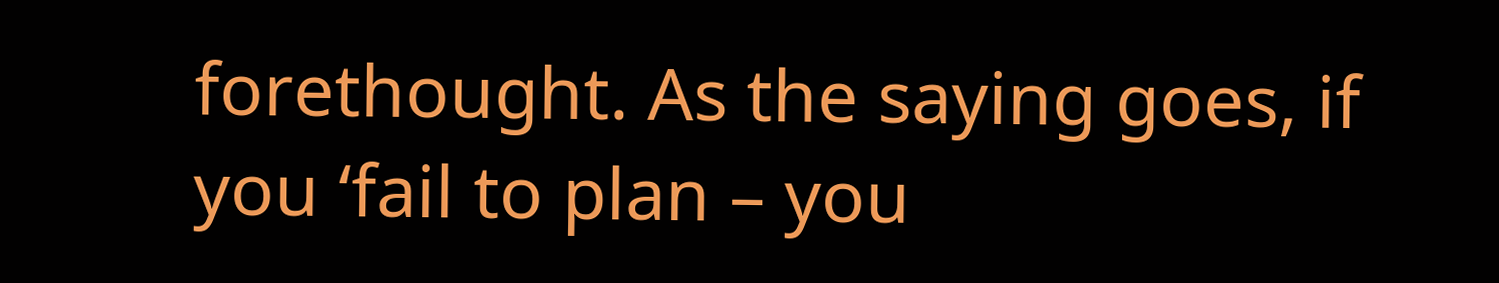forethought. As the saying goes, if you ‘fail to plan – you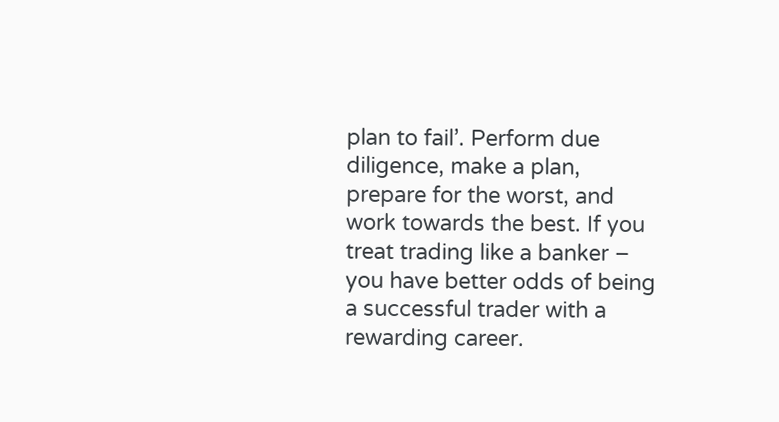plan to fail’. Perform due diligence, make a plan, prepare for the worst, and work towards the best. If you treat trading like a banker – you have better odds of being a successful trader with a rewarding career.